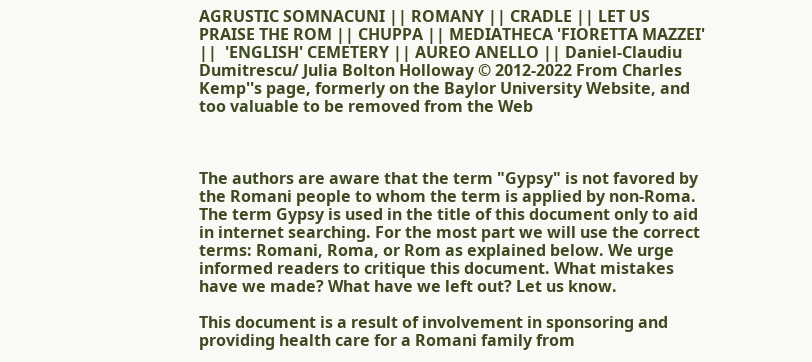AGRUSTIC SOMNACUNI || ROMANY || CRADLE || LET US PRAISE THE ROM || CHUPPA || MEDIATHECA 'FIORETTA MAZZEI' ||  'ENGLISH' CEMETERY || AUREO ANELLO || Daniel-Claudiu Dumitrescu/ Julia Bolton Holloway © 2012-2022 From Charles Kemp''s page, formerly on the Baylor University Website, and too valuable to be removed from the Web



The authors are aware that the term "Gypsy" is not favored by the Romani people to whom the term is applied by non-Roma. The term Gypsy is used in the title of this document only to aid in internet searching. For the most part we will use the correct terms: Romani, Roma, or Rom as explained below. We urge informed readers to critique this document. What mistakes have we made? What have we left out? Let us know.

This document is a result of involvement in sponsoring and providing health care for a Romani family from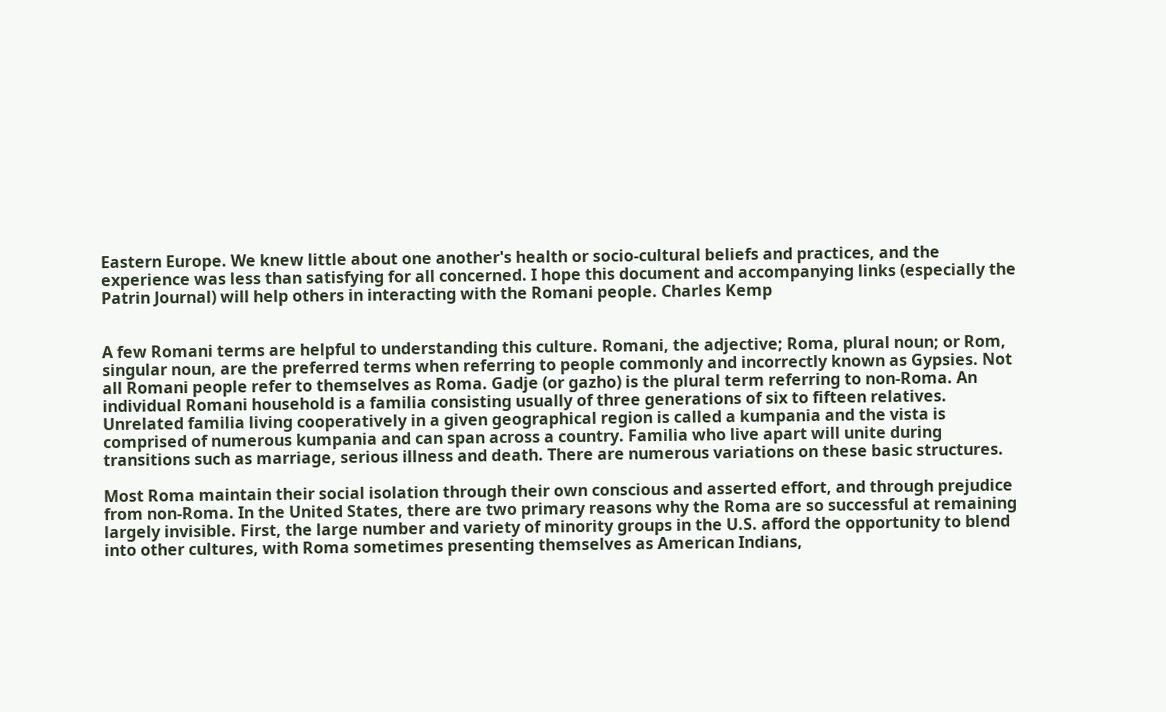Eastern Europe. We knew little about one another's health or socio-cultural beliefs and practices, and the experience was less than satisfying for all concerned. I hope this document and accompanying links (especially the Patrin Journal) will help others in interacting with the Romani people. Charles Kemp


A few Romani terms are helpful to understanding this culture. Romani, the adjective; Roma, plural noun; or Rom, singular noun, are the preferred terms when referring to people commonly and incorrectly known as Gypsies. Not all Romani people refer to themselves as Roma. Gadje (or gazho) is the plural term referring to non-Roma. An individual Romani household is a familia consisting usually of three generations of six to fifteen relatives. Unrelated familia living cooperatively in a given geographical region is called a kumpania and the vista is comprised of numerous kumpania and can span across a country. Familia who live apart will unite during transitions such as marriage, serious illness and death. There are numerous variations on these basic structures.

Most Roma maintain their social isolation through their own conscious and asserted effort, and through prejudice from non-Roma. In the United States, there are two primary reasons why the Roma are so successful at remaining largely invisible. First, the large number and variety of minority groups in the U.S. afford the opportunity to blend into other cultures, with Roma sometimes presenting themselves as American Indians,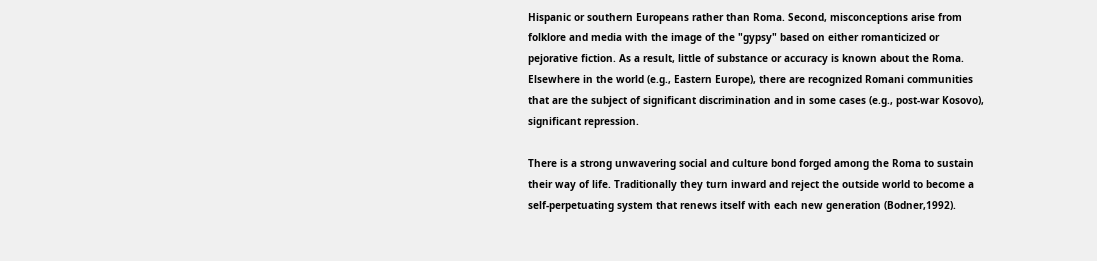Hispanic or southern Europeans rather than Roma. Second, misconceptions arise from folklore and media with the image of the "gypsy" based on either romanticized or pejorative fiction. As a result, little of substance or accuracy is known about the Roma. Elsewhere in the world (e.g., Eastern Europe), there are recognized Romani communities that are the subject of significant discrimination and in some cases (e.g., post-war Kosovo), significant repression.

There is a strong unwavering social and culture bond forged among the Roma to sustain their way of life. Traditionally they turn inward and reject the outside world to become a self-perpetuating system that renews itself with each new generation (Bodner,1992).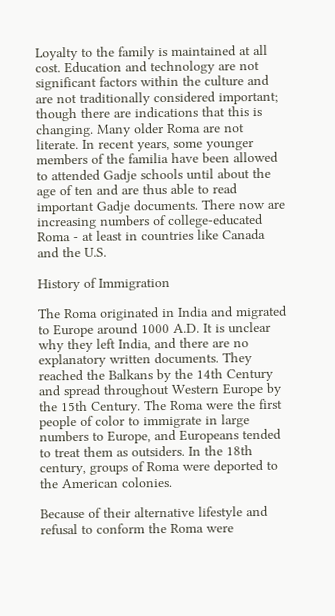Loyalty to the family is maintained at all cost. Education and technology are not significant factors within the culture and are not traditionally considered important; though there are indications that this is changing. Many older Roma are not literate. In recent years, some younger members of the familia have been allowed to attended Gadje schools until about the age of ten and are thus able to read important Gadje documents. There now are increasing numbers of college-educated Roma - at least in countries like Canada and the U.S.

History of Immigration

The Roma originated in India and migrated to Europe around 1000 A.D. It is unclear why they left India, and there are no explanatory written documents. They reached the Balkans by the 14th Century and spread throughout Western Europe by the 15th Century. The Roma were the first people of color to immigrate in large numbers to Europe, and Europeans tended to treat them as outsiders. In the 18th century, groups of Roma were deported to the American colonies.

Because of their alternative lifestyle and refusal to conform the Roma were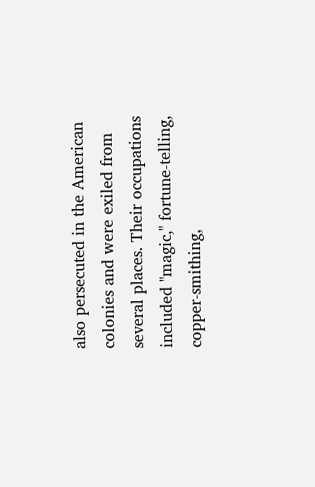also persecuted in the American colonies and were exiled from several places. Their occupations included "magic," fortune-telling, copper-smithing,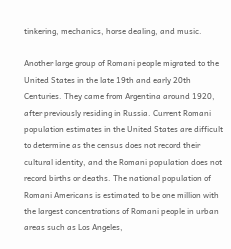tinkering, mechanics, horse dealing, and music.

Another large group of Romani people migrated to the United States in the late 19th and early 20th Centuries. They came from Argentina around 1920, after previously residing in Russia. Current Romani population estimates in the United States are difficult to determine as the census does not record their cultural identity, and the Romani population does not record births or deaths. The national population of Romani Americans is estimated to be one million with the largest concentrations of Romani people in urban areas such as Los Angeles,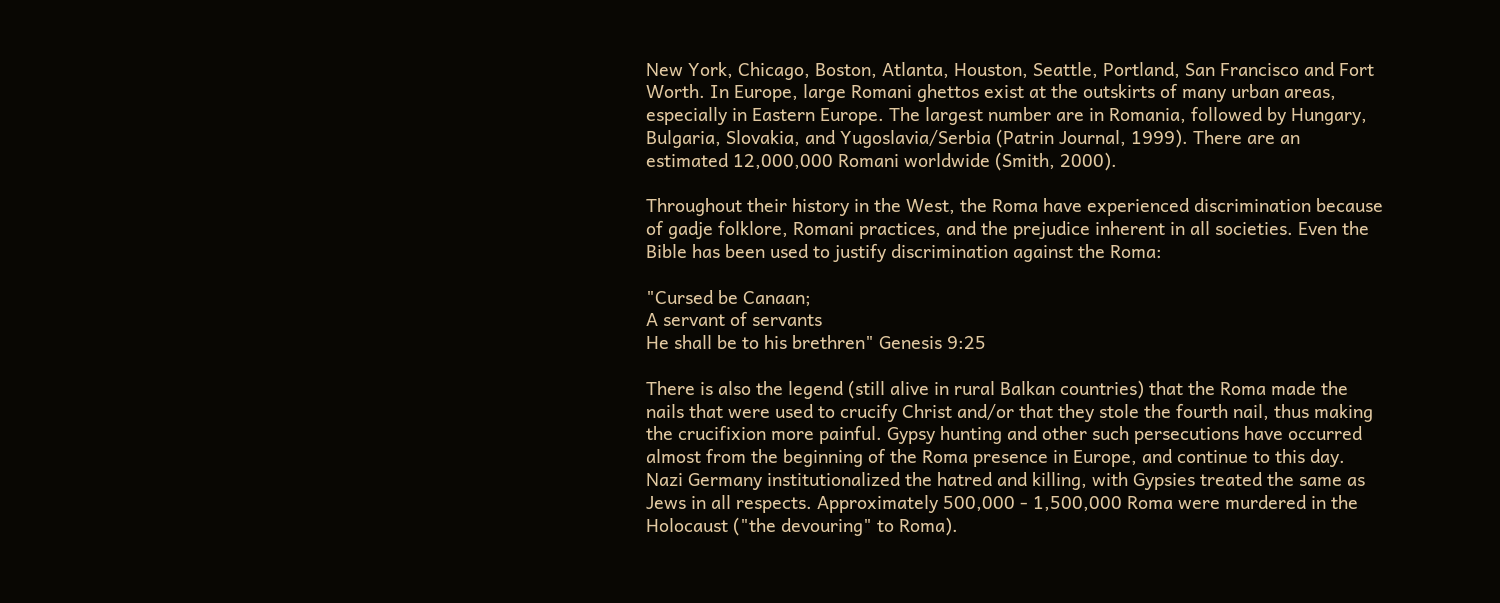New York, Chicago, Boston, Atlanta, Houston, Seattle, Portland, San Francisco and Fort Worth. In Europe, large Romani ghettos exist at the outskirts of many urban areas, especially in Eastern Europe. The largest number are in Romania, followed by Hungary, Bulgaria, Slovakia, and Yugoslavia/Serbia (Patrin Journal, 1999). There are an estimated 12,000,000 Romani worldwide (Smith, 2000).

Throughout their history in the West, the Roma have experienced discrimination because of gadje folklore, Romani practices, and the prejudice inherent in all societies. Even the Bible has been used to justify discrimination against the Roma:

"Cursed be Canaan;
A servant of servants
He shall be to his brethren" Genesis 9:25

There is also the legend (still alive in rural Balkan countries) that the Roma made the nails that were used to crucify Christ and/or that they stole the fourth nail, thus making the crucifixion more painful. Gypsy hunting and other such persecutions have occurred almost from the beginning of the Roma presence in Europe, and continue to this day. Nazi Germany institutionalized the hatred and killing, with Gypsies treated the same as Jews in all respects. Approximately 500,000 - 1,500,000 Roma were murdered in the Holocaust ("the devouring" to Roma).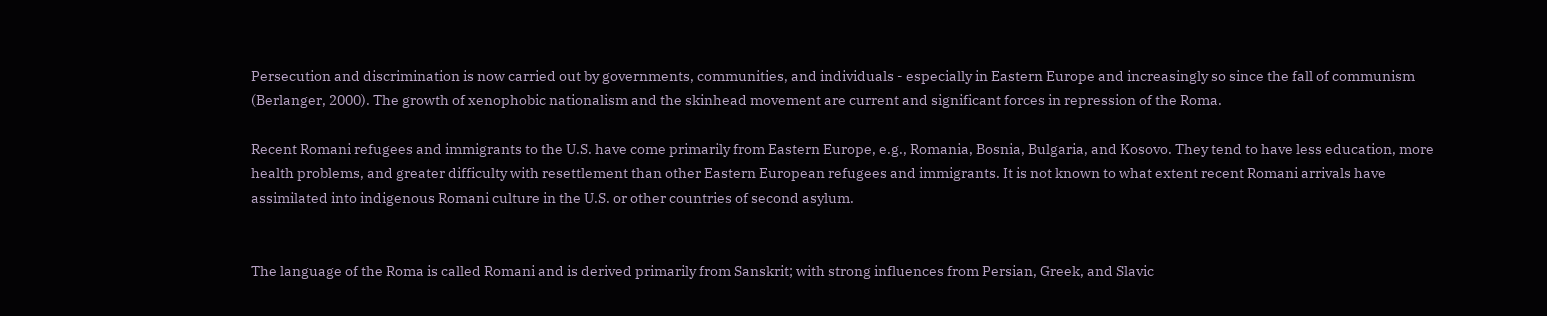Persecution and discrimination is now carried out by governments, communities, and individuals - especially in Eastern Europe and increasingly so since the fall of communism (Berlanger, 2000). The growth of xenophobic nationalism and the skinhead movement are current and significant forces in repression of the Roma.

Recent Romani refugees and immigrants to the U.S. have come primarily from Eastern Europe, e.g., Romania, Bosnia, Bulgaria, and Kosovo. They tend to have less education, more health problems, and greater difficulty with resettlement than other Eastern European refugees and immigrants. It is not known to what extent recent Romani arrivals have assimilated into indigenous Romani culture in the U.S. or other countries of second asylum.


The language of the Roma is called Romani and is derived primarily from Sanskrit; with strong influences from Persian, Greek, and Slavic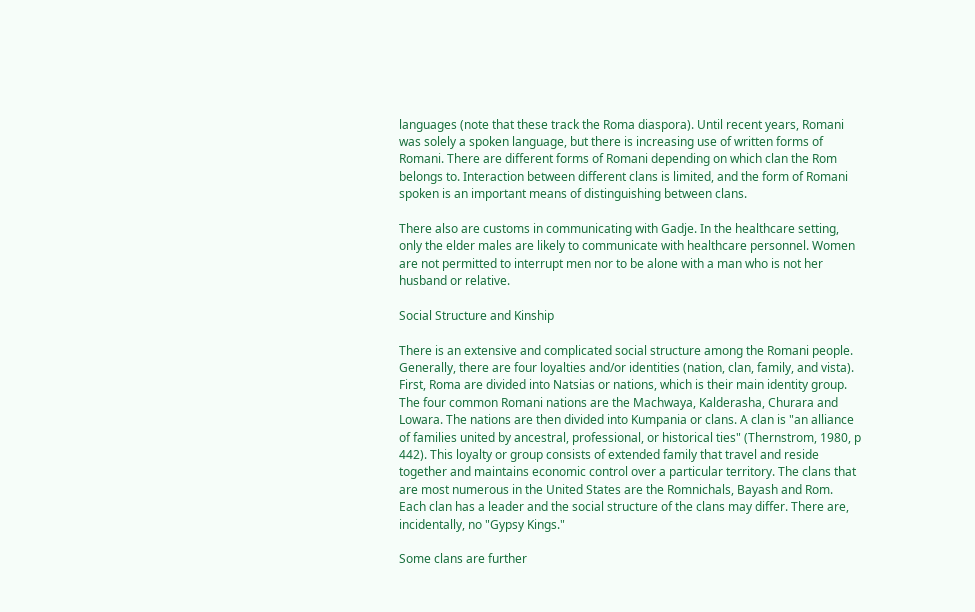languages (note that these track the Roma diaspora). Until recent years, Romani was solely a spoken language, but there is increasing use of written forms of Romani. There are different forms of Romani depending on which clan the Rom belongs to. Interaction between different clans is limited, and the form of Romani spoken is an important means of distinguishing between clans.

There also are customs in communicating with Gadje. In the healthcare setting, only the elder males are likely to communicate with healthcare personnel. Women are not permitted to interrupt men nor to be alone with a man who is not her husband or relative.

Social Structure and Kinship

There is an extensive and complicated social structure among the Romani people. Generally, there are four loyalties and/or identities (nation, clan, family, and vista). First, Roma are divided into Natsias or nations, which is their main identity group. The four common Romani nations are the Machwaya, Kalderasha, Churara and Lowara. The nations are then divided into Kumpania or clans. A clan is "an alliance of families united by ancestral, professional, or historical ties" (Thernstrom, 1980, p 442). This loyalty or group consists of extended family that travel and reside together and maintains economic control over a particular territory. The clans that are most numerous in the United States are the Romnichals, Bayash and Rom. Each clan has a leader and the social structure of the clans may differ. There are, incidentally, no "Gypsy Kings."

Some clans are further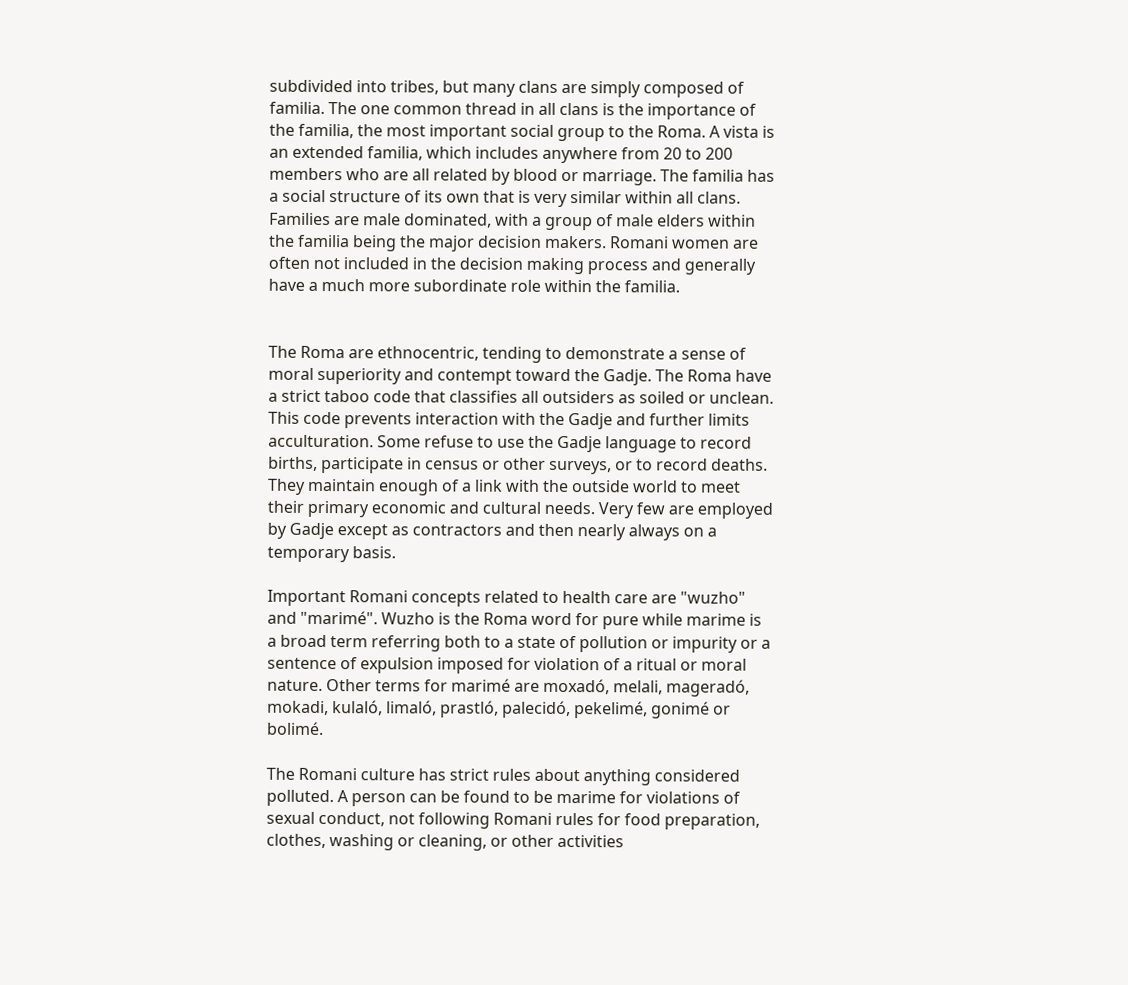subdivided into tribes, but many clans are simply composed of familia. The one common thread in all clans is the importance of the familia, the most important social group to the Roma. A vista is an extended familia, which includes anywhere from 20 to 200 members who are all related by blood or marriage. The familia has a social structure of its own that is very similar within all clans. Families are male dominated, with a group of male elders within the familia being the major decision makers. Romani women are often not included in the decision making process and generally have a much more subordinate role within the familia.


The Roma are ethnocentric, tending to demonstrate a sense of moral superiority and contempt toward the Gadje. The Roma have a strict taboo code that classifies all outsiders as soiled or unclean. This code prevents interaction with the Gadje and further limits acculturation. Some refuse to use the Gadje language to record births, participate in census or other surveys, or to record deaths. They maintain enough of a link with the outside world to meet their primary economic and cultural needs. Very few are employed by Gadje except as contractors and then nearly always on a temporary basis.

Important Romani concepts related to health care are "wuzho" and "marimé". Wuzho is the Roma word for pure while marime is a broad term referring both to a state of pollution or impurity or a sentence of expulsion imposed for violation of a ritual or moral nature. Other terms for marimé are moxadó, melali, mageradó, mokadi, kulaló, limaló, prastló, palecidó, pekelimé, gonimé or bolimé.

The Romani culture has strict rules about anything considered polluted. A person can be found to be marime for violations of sexual conduct, not following Romani rules for food preparation, clothes, washing or cleaning, or other activities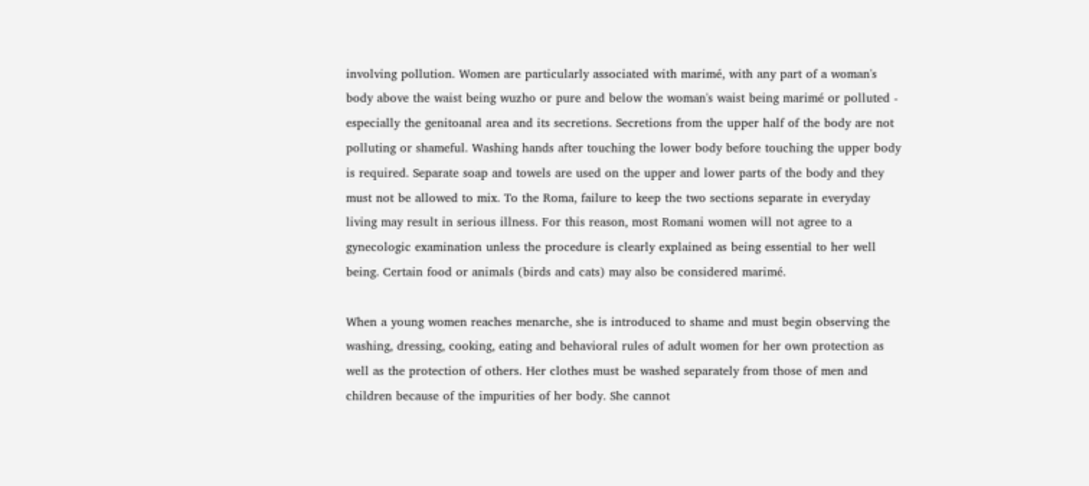involving pollution. Women are particularly associated with marimé, with any part of a woman's body above the waist being wuzho or pure and below the woman's waist being marimé or polluted - especially the genitoanal area and its secretions. Secretions from the upper half of the body are not polluting or shameful. Washing hands after touching the lower body before touching the upper body is required. Separate soap and towels are used on the upper and lower parts of the body and they must not be allowed to mix. To the Roma, failure to keep the two sections separate in everyday living may result in serious illness. For this reason, most Romani women will not agree to a gynecologic examination unless the procedure is clearly explained as being essential to her well being. Certain food or animals (birds and cats) may also be considered marimé.

When a young women reaches menarche, she is introduced to shame and must begin observing the washing, dressing, cooking, eating and behavioral rules of adult women for her own protection as well as the protection of others. Her clothes must be washed separately from those of men and children because of the impurities of her body. She cannot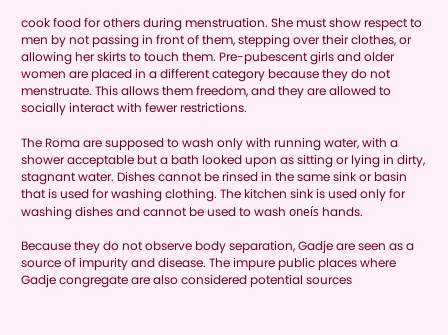cook food for others during menstruation. She must show respect to men by not passing in front of them, stepping over their clothes, or allowing her skirts to touch them. Pre-pubescent girls and older women are placed in a different category because they do not menstruate. This allows them freedom, and they are allowed to socially interact with fewer restrictions.

The Roma are supposed to wash only with running water, with a shower acceptable but a bath looked upon as sitting or lying in dirty, stagnant water. Dishes cannot be rinsed in the same sink or basin that is used for washing clothing. The kitchen sink is used only for washing dishes and cannot be used to wash oneís hands.

Because they do not observe body separation, Gadje are seen as a source of impurity and disease. The impure public places where Gadje congregate are also considered potential sources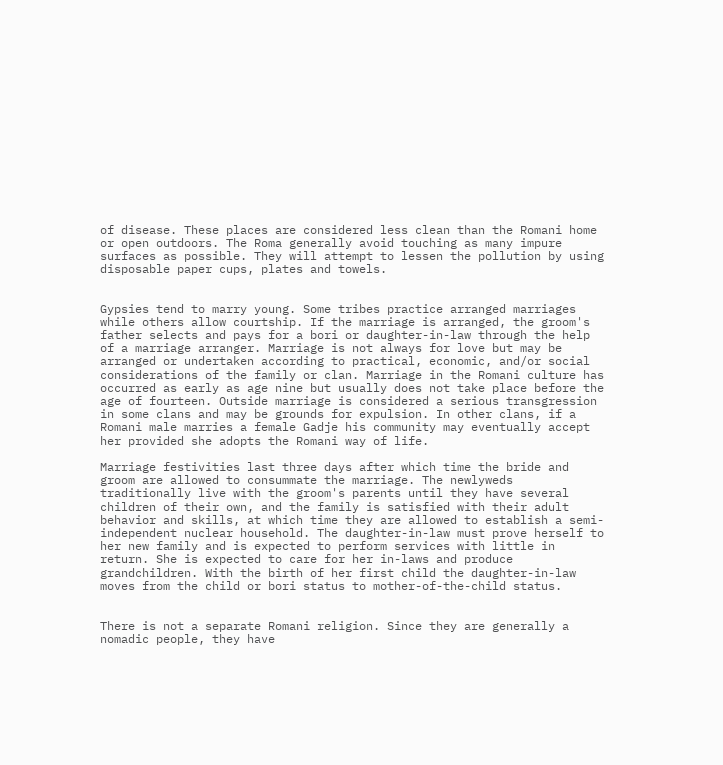of disease. These places are considered less clean than the Romani home or open outdoors. The Roma generally avoid touching as many impure surfaces as possible. They will attempt to lessen the pollution by using disposable paper cups, plates and towels.


Gypsies tend to marry young. Some tribes practice arranged marriages while others allow courtship. If the marriage is arranged, the groom's father selects and pays for a bori or daughter-in-law through the help of a marriage arranger. Marriage is not always for love but may be arranged or undertaken according to practical, economic, and/or social considerations of the family or clan. Marriage in the Romani culture has occurred as early as age nine but usually does not take place before the age of fourteen. Outside marriage is considered a serious transgression in some clans and may be grounds for expulsion. In other clans, if a Romani male marries a female Gadje his community may eventually accept her provided she adopts the Romani way of life.

Marriage festivities last three days after which time the bride and groom are allowed to consummate the marriage. The newlyweds traditionally live with the groom's parents until they have several children of their own, and the family is satisfied with their adult behavior and skills, at which time they are allowed to establish a semi-independent nuclear household. The daughter-in-law must prove herself to her new family and is expected to perform services with little in return. She is expected to care for her in-laws and produce grandchildren. With the birth of her first child the daughter-in-law moves from the child or bori status to mother-of-the-child status.


There is not a separate Romani religion. Since they are generally a nomadic people, they have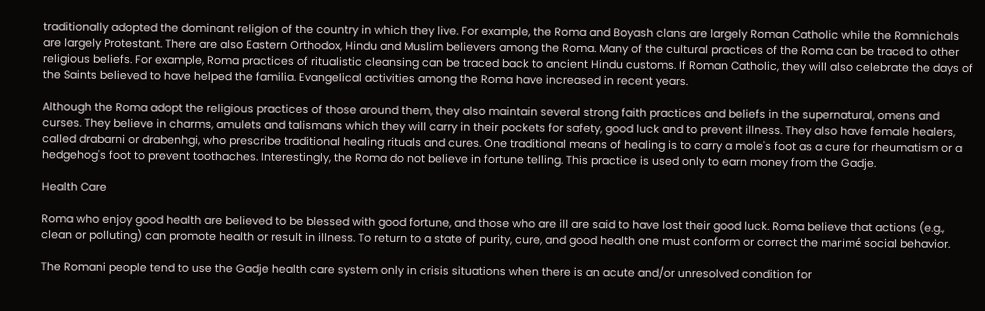traditionally adopted the dominant religion of the country in which they live. For example, the Roma and Boyash clans are largely Roman Catholic while the Romnichals are largely Protestant. There are also Eastern Orthodox, Hindu and Muslim believers among the Roma. Many of the cultural practices of the Roma can be traced to other religious beliefs. For example, Roma practices of ritualistic cleansing can be traced back to ancient Hindu customs. If Roman Catholic, they will also celebrate the days of the Saints believed to have helped the familia. Evangelical activities among the Roma have increased in recent years.

Although the Roma adopt the religious practices of those around them, they also maintain several strong faith practices and beliefs in the supernatural, omens and curses. They believe in charms, amulets and talismans which they will carry in their pockets for safety, good luck and to prevent illness. They also have female healers, called drabarni or drabenhgi, who prescribe traditional healing rituals and cures. One traditional means of healing is to carry a mole's foot as a cure for rheumatism or a hedgehog's foot to prevent toothaches. Interestingly, the Roma do not believe in fortune telling. This practice is used only to earn money from the Gadje.

Health Care

Roma who enjoy good health are believed to be blessed with good fortune, and those who are ill are said to have lost their good luck. Roma believe that actions (e.g., clean or polluting) can promote health or result in illness. To return to a state of purity, cure, and good health one must conform or correct the marimé social behavior.

The Romani people tend to use the Gadje health care system only in crisis situations when there is an acute and/or unresolved condition for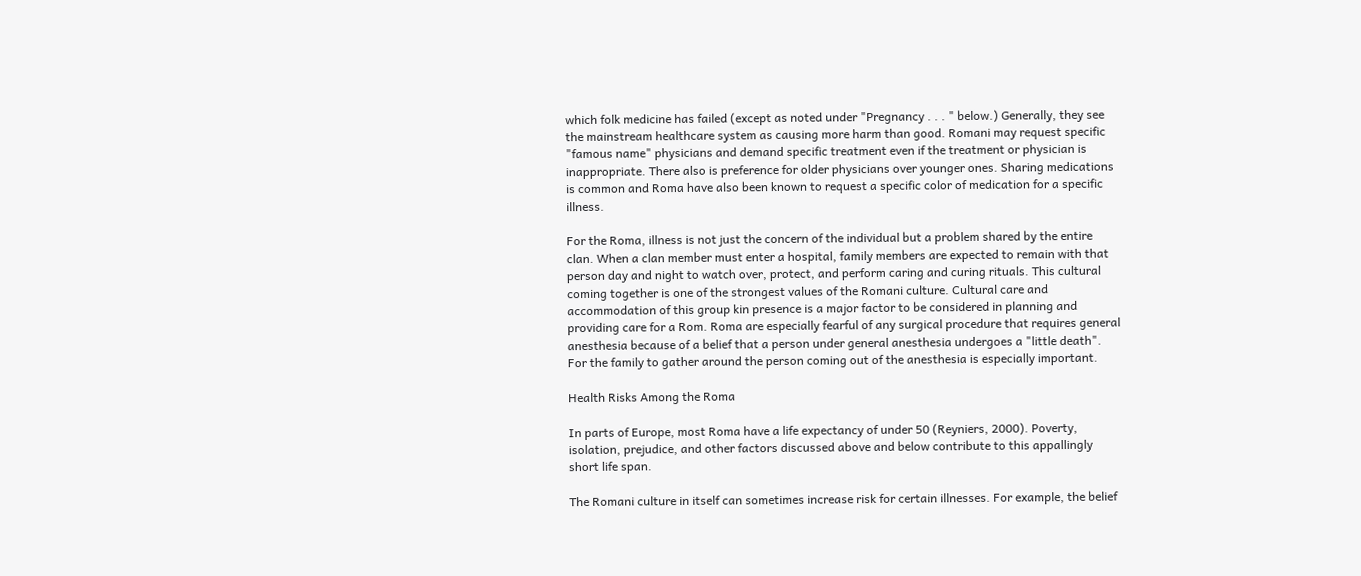which folk medicine has failed (except as noted under "Pregnancy . . . " below.) Generally, they see the mainstream healthcare system as causing more harm than good. Romani may request specific "famous name" physicians and demand specific treatment even if the treatment or physician is inappropriate. There also is preference for older physicians over younger ones. Sharing medications is common and Roma have also been known to request a specific color of medication for a specific illness.

For the Roma, illness is not just the concern of the individual but a problem shared by the entire clan. When a clan member must enter a hospital, family members are expected to remain with that person day and night to watch over, protect, and perform caring and curing rituals. This cultural coming together is one of the strongest values of the Romani culture. Cultural care and accommodation of this group kin presence is a major factor to be considered in planning and providing care for a Rom. Roma are especially fearful of any surgical procedure that requires general anesthesia because of a belief that a person under general anesthesia undergoes a "little death". For the family to gather around the person coming out of the anesthesia is especially important.

Health Risks Among the Roma

In parts of Europe, most Roma have a life expectancy of under 50 (Reyniers, 2000). Poverty, isolation, prejudice, and other factors discussed above and below contribute to this appallingly short life span.

The Romani culture in itself can sometimes increase risk for certain illnesses. For example, the belief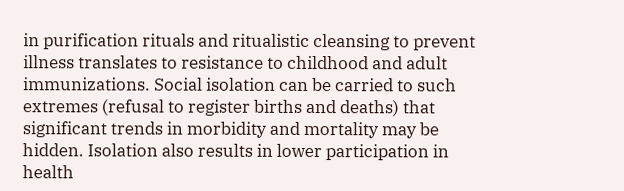in purification rituals and ritualistic cleansing to prevent illness translates to resistance to childhood and adult immunizations. Social isolation can be carried to such extremes (refusal to register births and deaths) that significant trends in morbidity and mortality may be hidden. Isolation also results in lower participation in health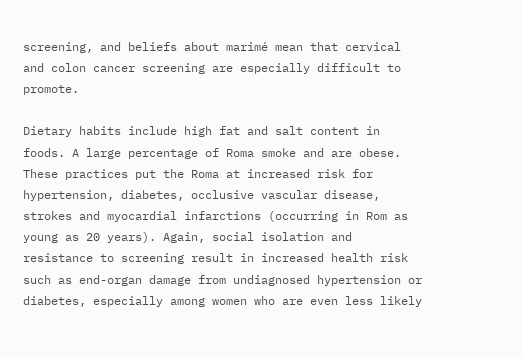screening, and beliefs about marimé mean that cervical and colon cancer screening are especially difficult to promote.

Dietary habits include high fat and salt content in foods. A large percentage of Roma smoke and are obese. These practices put the Roma at increased risk for hypertension, diabetes, occlusive vascular disease, strokes and myocardial infarctions (occurring in Rom as young as 20 years). Again, social isolation and resistance to screening result in increased health risk such as end-organ damage from undiagnosed hypertension or diabetes, especially among women who are even less likely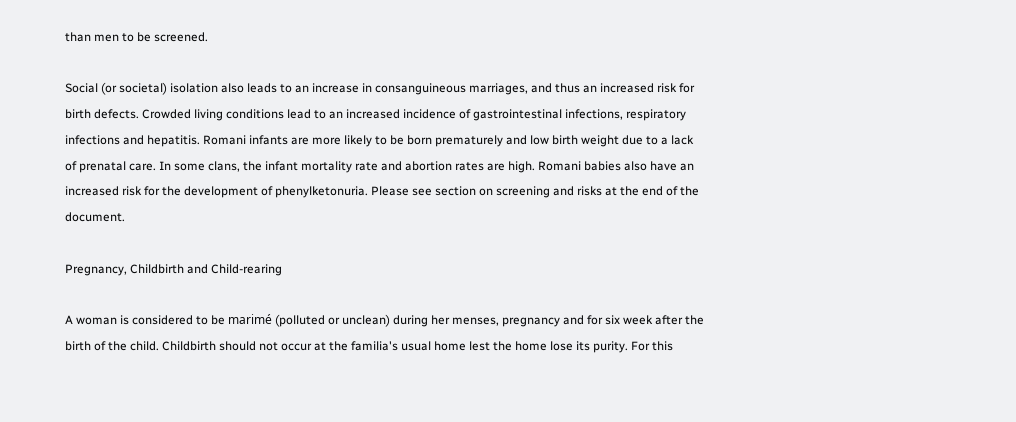than men to be screened.

Social (or societal) isolation also leads to an increase in consanguineous marriages, and thus an increased risk for birth defects. Crowded living conditions lead to an increased incidence of gastrointestinal infections, respiratory infections and hepatitis. Romani infants are more likely to be born prematurely and low birth weight due to a lack of prenatal care. In some clans, the infant mortality rate and abortion rates are high. Romani babies also have an increased risk for the development of phenylketonuria. Please see section on screening and risks at the end of the document.

Pregnancy, Childbirth and Child-rearing

A woman is considered to be marimé (polluted or unclean) during her menses, pregnancy and for six week after the birth of the child. Childbirth should not occur at the familia's usual home lest the home lose its purity. For this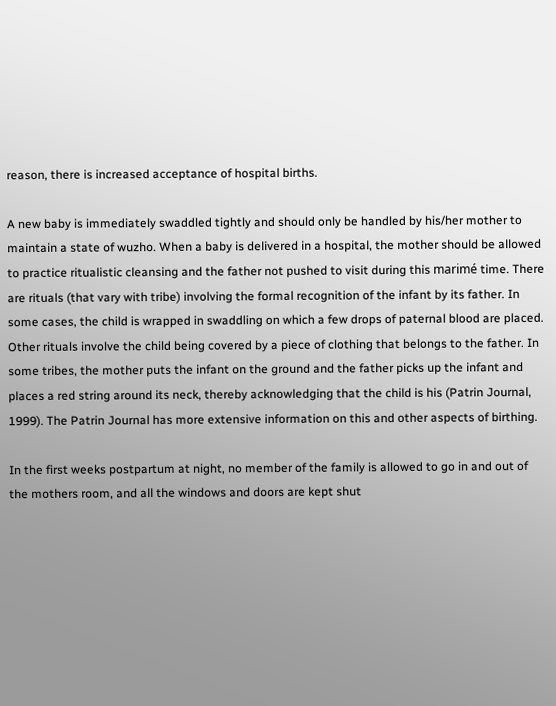reason, there is increased acceptance of hospital births.

A new baby is immediately swaddled tightly and should only be handled by his/her mother to maintain a state of wuzho. When a baby is delivered in a hospital, the mother should be allowed to practice ritualistic cleansing and the father not pushed to visit during this marimé time. There are rituals (that vary with tribe) involving the formal recognition of the infant by its father. In some cases, the child is wrapped in swaddling on which a few drops of paternal blood are placed. Other rituals involve the child being covered by a piece of clothing that belongs to the father. In some tribes, the mother puts the infant on the ground and the father picks up the infant and places a red string around its neck, thereby acknowledging that the child is his (Patrin Journal, 1999). The Patrin Journal has more extensive information on this and other aspects of birthing.

In the first weeks postpartum at night, no member of the family is allowed to go in and out of the mothers room, and all the windows and doors are kept shut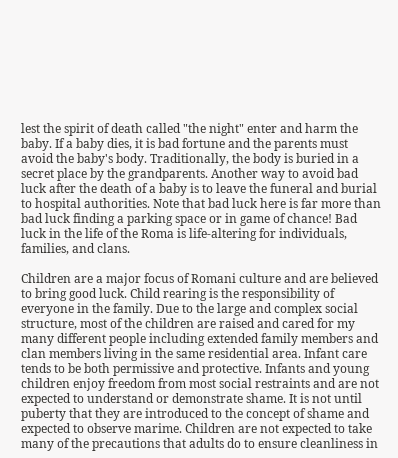lest the spirit of death called "the night" enter and harm the baby. If a baby dies, it is bad fortune and the parents must avoid the baby's body. Traditionally, the body is buried in a secret place by the grandparents. Another way to avoid bad luck after the death of a baby is to leave the funeral and burial to hospital authorities. Note that bad luck here is far more than bad luck finding a parking space or in game of chance! Bad luck in the life of the Roma is life-altering for individuals, families, and clans.

Children are a major focus of Romani culture and are believed to bring good luck. Child rearing is the responsibility of everyone in the family. Due to the large and complex social structure, most of the children are raised and cared for my many different people including extended family members and clan members living in the same residential area. Infant care tends to be both permissive and protective. Infants and young children enjoy freedom from most social restraints and are not expected to understand or demonstrate shame. It is not until puberty that they are introduced to the concept of shame and expected to observe marime. Children are not expected to take many of the precautions that adults do to ensure cleanliness in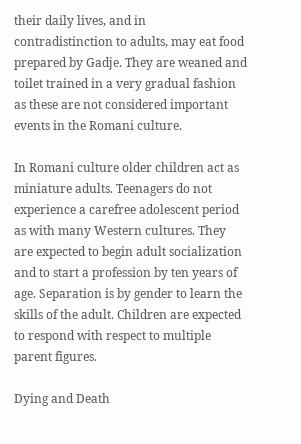their daily lives, and in contradistinction to adults, may eat food prepared by Gadje. They are weaned and toilet trained in a very gradual fashion as these are not considered important events in the Romani culture.

In Romani culture older children act as miniature adults. Teenagers do not experience a carefree adolescent period as with many Western cultures. They are expected to begin adult socialization and to start a profession by ten years of age. Separation is by gender to learn the skills of the adult. Children are expected to respond with respect to multiple parent figures.

Dying and Death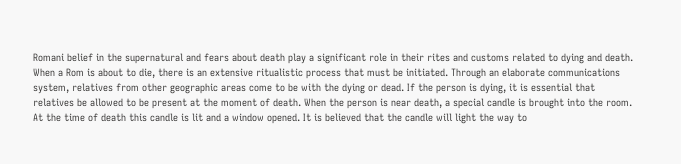Romani belief in the supernatural and fears about death play a significant role in their rites and customs related to dying and death. When a Rom is about to die, there is an extensive ritualistic process that must be initiated. Through an elaborate communications system, relatives from other geographic areas come to be with the dying or dead. If the person is dying, it is essential that relatives be allowed to be present at the moment of death. When the person is near death, a special candle is brought into the room. At the time of death this candle is lit and a window opened. It is believed that the candle will light the way to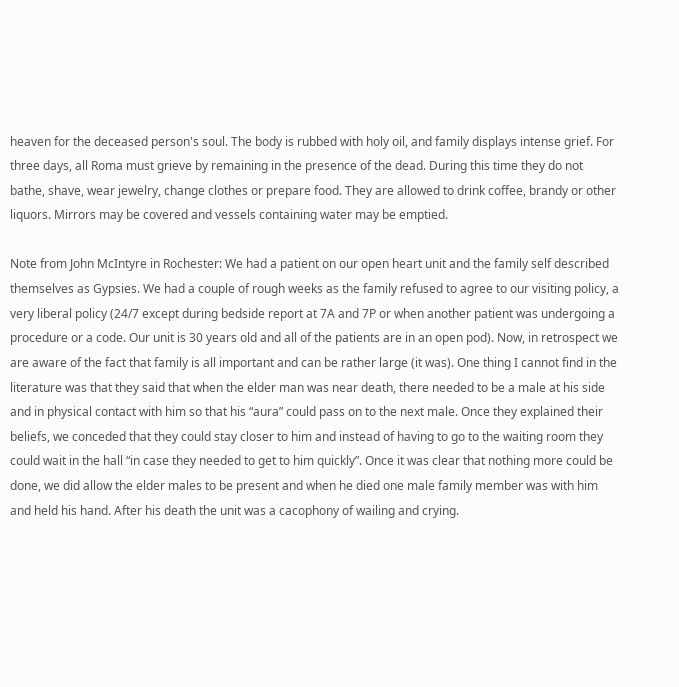heaven for the deceased person's soul. The body is rubbed with holy oil, and family displays intense grief. For three days, all Roma must grieve by remaining in the presence of the dead. During this time they do not bathe, shave, wear jewelry, change clothes or prepare food. They are allowed to drink coffee, brandy or other liquors. Mirrors may be covered and vessels containing water may be emptied.

Note from John McIntyre in Rochester: We had a patient on our open heart unit and the family self described themselves as Gypsies. We had a couple of rough weeks as the family refused to agree to our visiting policy, a very liberal policy (24/7 except during bedside report at 7A and 7P or when another patient was undergoing a procedure or a code. Our unit is 30 years old and all of the patients are in an open pod). Now, in retrospect we are aware of the fact that family is all important and can be rather large (it was). One thing I cannot find in the literature was that they said that when the elder man was near death, there needed to be a male at his side and in physical contact with him so that his “aura” could pass on to the next male. Once they explained their beliefs, we conceded that they could stay closer to him and instead of having to go to the waiting room they could wait in the hall “in case they needed to get to him quickly”. Once it was clear that nothing more could be done, we did allow the elder males to be present and when he died one male family member was with him and held his hand. After his death the unit was a cacophony of wailing and crying.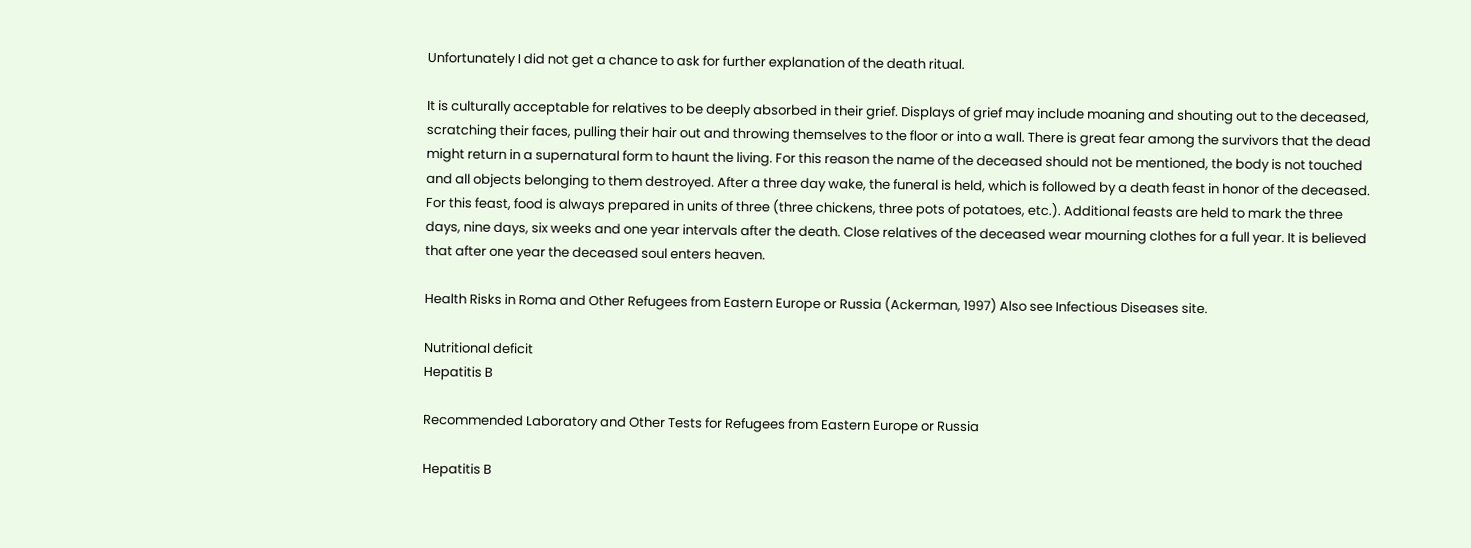Unfortunately I did not get a chance to ask for further explanation of the death ritual.

It is culturally acceptable for relatives to be deeply absorbed in their grief. Displays of grief may include moaning and shouting out to the deceased, scratching their faces, pulling their hair out and throwing themselves to the floor or into a wall. There is great fear among the survivors that the dead might return in a supernatural form to haunt the living. For this reason the name of the deceased should not be mentioned, the body is not touched and all objects belonging to them destroyed. After a three day wake, the funeral is held, which is followed by a death feast in honor of the deceased. For this feast, food is always prepared in units of three (three chickens, three pots of potatoes, etc.). Additional feasts are held to mark the three days, nine days, six weeks and one year intervals after the death. Close relatives of the deceased wear mourning clothes for a full year. It is believed that after one year the deceased soul enters heaven.

Health Risks in Roma and Other Refugees from Eastern Europe or Russia (Ackerman, 1997) Also see Infectious Diseases site.

Nutritional deficit
Hepatitis B

Recommended Laboratory and Other Tests for Refugees from Eastern Europe or Russia

Hepatitis B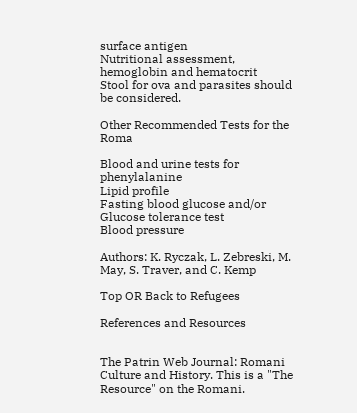surface antigen
Nutritional assessment, hemoglobin and hematocrit
Stool for ova and parasites should be considered.

Other Recommended Tests for the Roma

Blood and urine tests for phenylalanine
Lipid profile
Fasting blood glucose and/or Glucose tolerance test
Blood pressure

Authors: K. Ryczak, L. Zebreski, M. May, S. Traver, and C. Kemp

Top OR Back to Refugees

References and Resources


The Patrin Web Journal: Romani Culture and History. This is a "The Resource" on the Romani.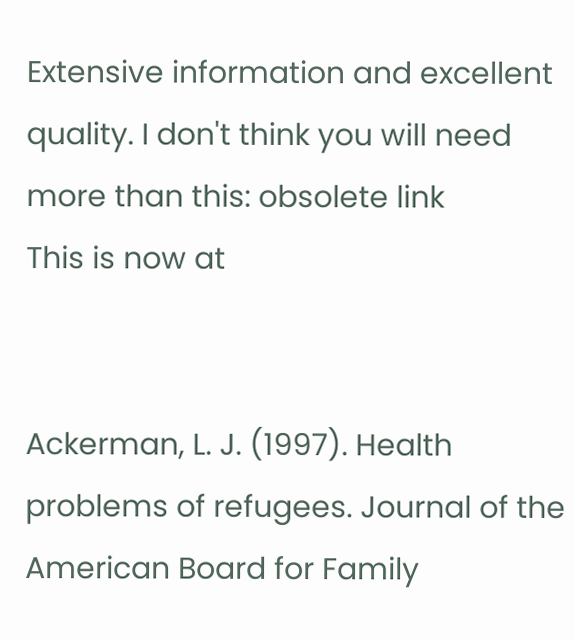Extensive information and excellent quality. I don't think you will need more than this: obsolete link
This is now at


Ackerman, L. J. (1997). Health problems of refugees. Journal of the American Board for Family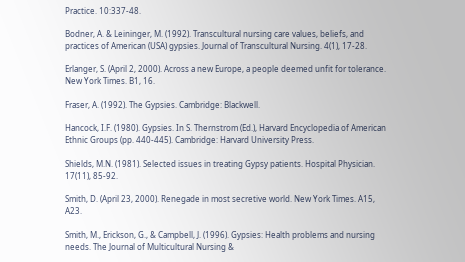Practice. 10:337-48.

Bodner, A. & Leininger, M. (1992). Transcultural nursing care values, beliefs, and practices of American (USA) gypsies. Journal of Transcultural Nursing. 4(1), 17-28.

Erlanger, S. (April 2, 2000). Across a new Europe, a people deemed unfit for tolerance. New York Times. B1, 16.

Fraser, A. (1992). The Gypsies. Cambridge: Blackwell.

Hancock, I.F. (1980). Gypsies. In S. Thernstrom (Ed.), Harvard Encyclopedia of American Ethnic Groups (pp. 440-445). Cambridge: Harvard University Press.

Shields, M.N. (1981). Selected issues in treating Gypsy patients. Hospital Physician. 17(11), 85-92.

Smith, D. (April 23, 2000). Renegade in most secretive world. New York Times. A15, A23.

Smith, M., Erickson, G., & Campbell, J. (1996). Gypsies: Health problems and nursing needs. The Journal of Multicultural Nursing &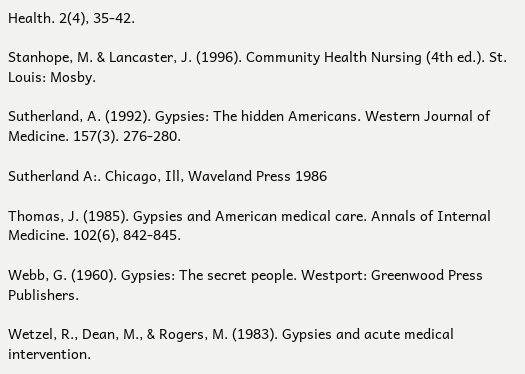Health. 2(4), 35-42.

Stanhope, M. & Lancaster, J. (1996). Community Health Nursing (4th ed.). St. Louis: Mosby.

Sutherland, A. (1992). Gypsies: The hidden Americans. Western Journal of Medicine. 157(3). 276-280.

Sutherland A:. Chicago, Ill, Waveland Press 1986

Thomas, J. (1985). Gypsies and American medical care. Annals of Internal Medicine. 102(6), 842-845.

Webb, G. (1960). Gypsies: The secret people. Westport: Greenwood Press Publishers.

Wetzel, R., Dean, M., & Rogers, M. (1983). Gypsies and acute medical intervention.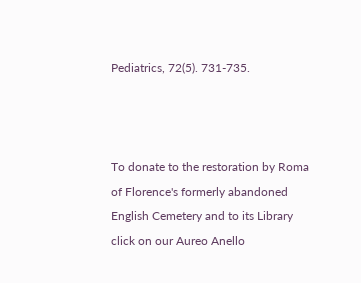Pediatrics, 72(5). 731-735.



To donate to the restoration by Roma of Florence's formerly abandoned English Cemetery and to its Library click on our Aureo Anello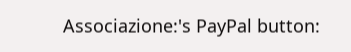Associazione:'s PayPal button: